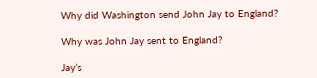Why did Washington send John Jay to England?

Why was John Jay sent to England?

Jay’s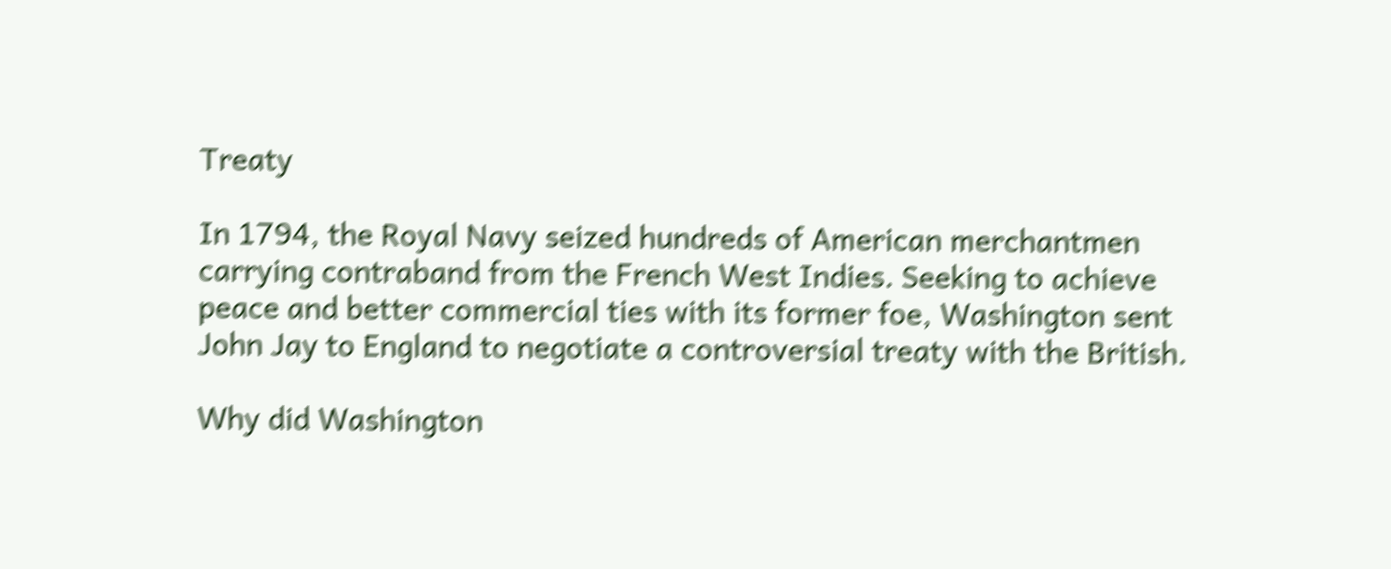Treaty

In 1794, the Royal Navy seized hundreds of American merchantmen carrying contraband from the French West Indies. Seeking to achieve peace and better commercial ties with its former foe, Washington sent John Jay to England to negotiate a controversial treaty with the British.

Why did Washington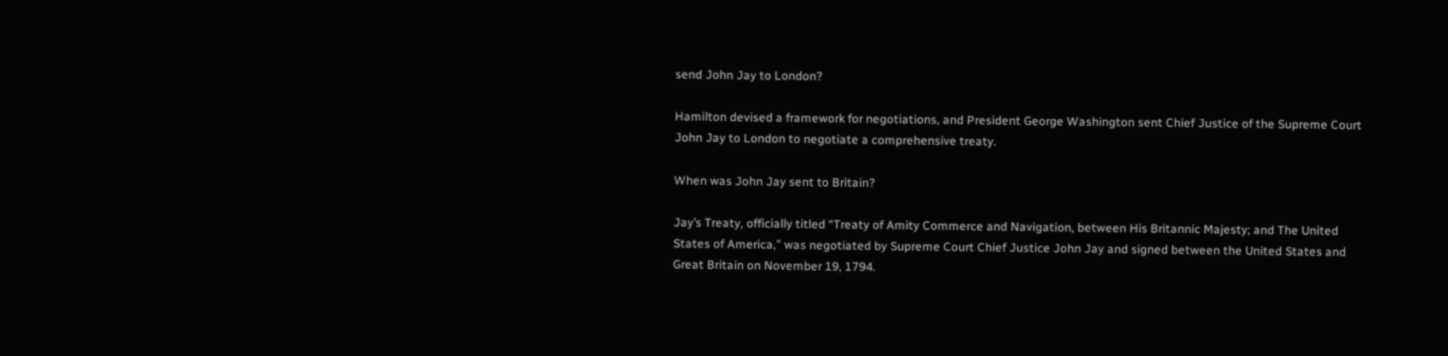send John Jay to London?

Hamilton devised a framework for negotiations, and President George Washington sent Chief Justice of the Supreme Court John Jay to London to negotiate a comprehensive treaty.

When was John Jay sent to Britain?

Jay’s Treaty, officially titled “Treaty of Amity Commerce and Navigation, between His Britannic Majesty; and The United States of America,” was negotiated by Supreme Court Chief Justice John Jay and signed between the United States and Great Britain on November 19, 1794.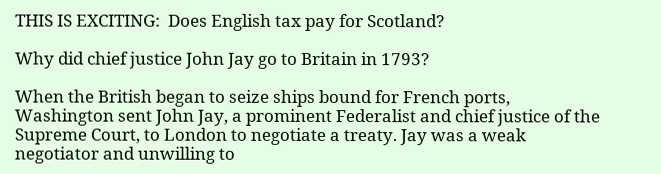THIS IS EXCITING:  Does English tax pay for Scotland?

Why did chief justice John Jay go to Britain in 1793?

When the British began to seize ships bound for French ports, Washington sent John Jay, a prominent Federalist and chief justice of the Supreme Court, to London to negotiate a treaty. Jay was a weak negotiator and unwilling to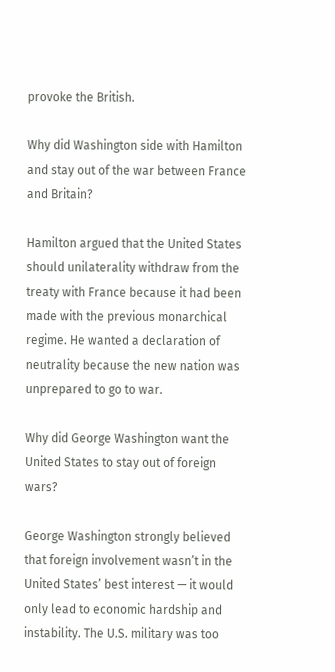provoke the British.

Why did Washington side with Hamilton and stay out of the war between France and Britain?

Hamilton argued that the United States should unilaterality withdraw from the treaty with France because it had been made with the previous monarchical regime. He wanted a declaration of neutrality because the new nation was unprepared to go to war.

Why did George Washington want the United States to stay out of foreign wars?

George Washington strongly believed that foreign involvement wasn’t in the United States’ best interest — it would only lead to economic hardship and instability. The U.S. military was too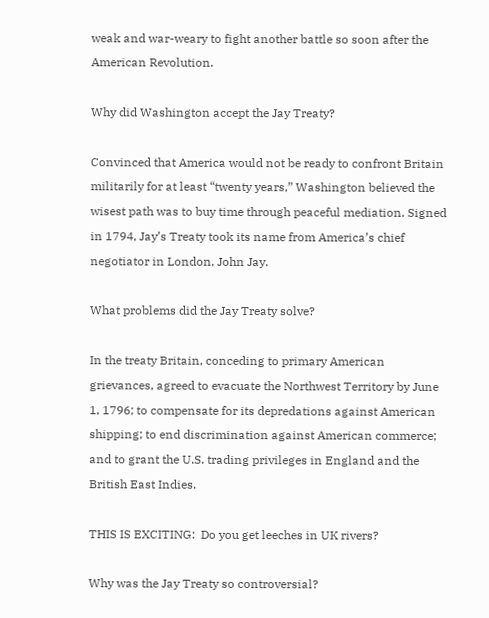weak and war-weary to fight another battle so soon after the American Revolution.

Why did Washington accept the Jay Treaty?

Convinced that America would not be ready to confront Britain militarily for at least “twenty years,” Washington believed the wisest path was to buy time through peaceful mediation. Signed in 1794, Jay’s Treaty took its name from America’s chief negotiator in London, John Jay.

What problems did the Jay Treaty solve?

In the treaty Britain, conceding to primary American grievances, agreed to evacuate the Northwest Territory by June 1, 1796; to compensate for its depredations against American shipping; to end discrimination against American commerce; and to grant the U.S. trading privileges in England and the British East Indies.

THIS IS EXCITING:  Do you get leeches in UK rivers?

Why was the Jay Treaty so controversial?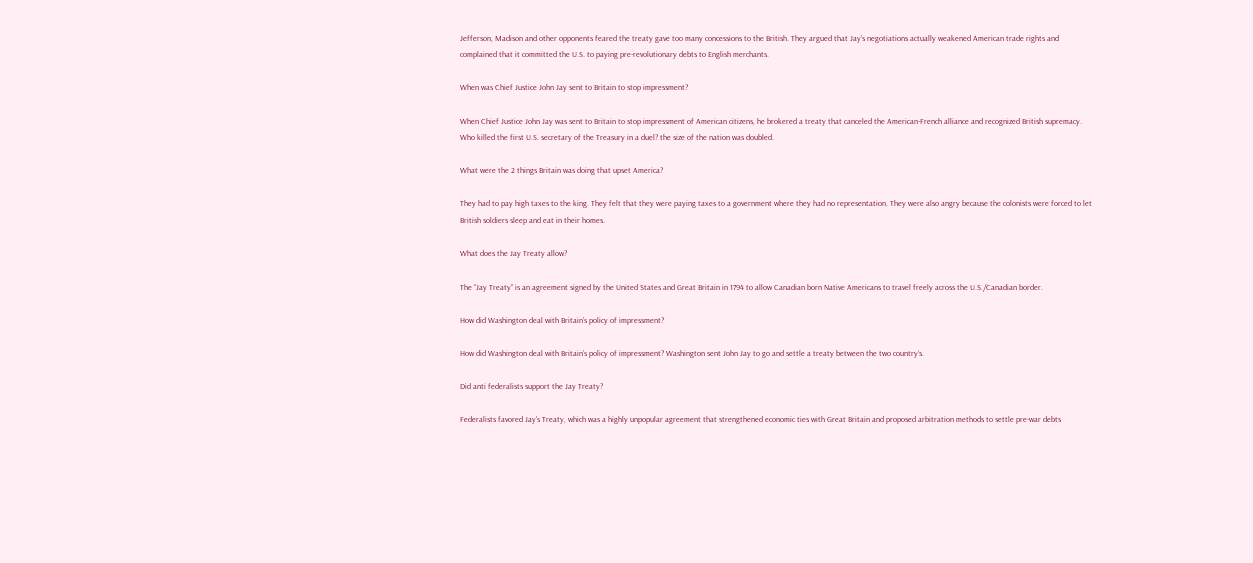Jefferson, Madison and other opponents feared the treaty gave too many concessions to the British. They argued that Jay’s negotiations actually weakened American trade rights and complained that it committed the U.S. to paying pre-revolutionary debts to English merchants.

When was Chief Justice John Jay sent to Britain to stop impressment?

When Chief Justice John Jay was sent to Britain to stop impressment of American citizens, he brokered a treaty that canceled the American-French alliance and recognized British supremacy. Who killed the first U.S. secretary of the Treasury in a duel? the size of the nation was doubled.

What were the 2 things Britain was doing that upset America?

They had to pay high taxes to the king. They felt that they were paying taxes to a government where they had no representation. They were also angry because the colonists were forced to let British soldiers sleep and eat in their homes.

What does the Jay Treaty allow?

The “Jay Treaty” is an agreement signed by the United States and Great Britain in 1794 to allow Canadian born Native Americans to travel freely across the U.S./Canadian border.

How did Washington deal with Britain’s policy of impressment?

How did Washington deal with Britain’s policy of impressment? Washington sent John Jay to go and settle a treaty between the two country’s.

Did anti federalists support the Jay Treaty?

Federalists favored Jay’s Treaty, which was a highly unpopular agreement that strengthened economic ties with Great Britain and proposed arbitration methods to settle pre-war debts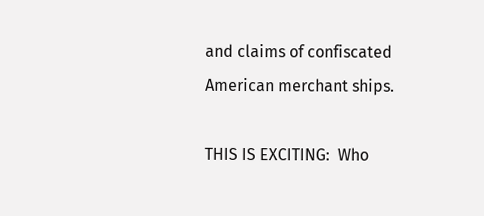and claims of confiscated American merchant ships.

THIS IS EXCITING:  Who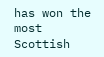has won the most Scottish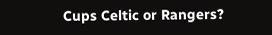Cups Celtic or Rangers?